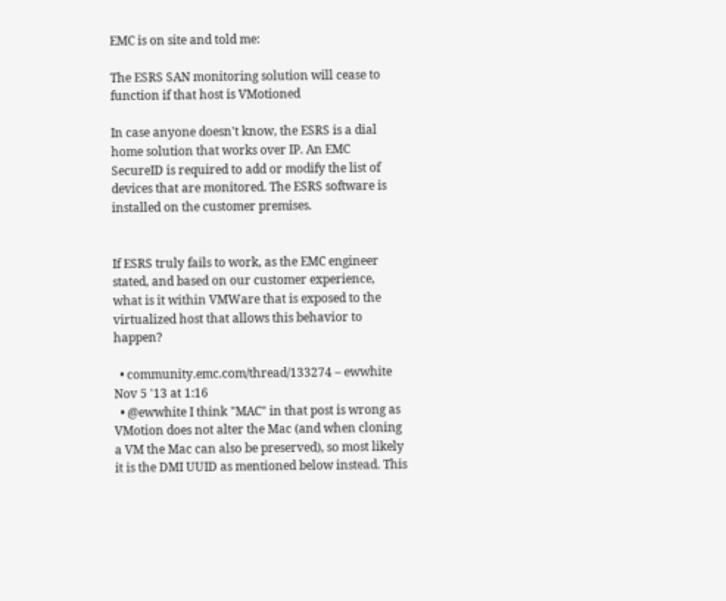EMC is on site and told me:

The ESRS SAN monitoring solution will cease to function if that host is VMotioned

In case anyone doesn't know, the ESRS is a dial home solution that works over IP. An EMC SecureID is required to add or modify the list of devices that are monitored. The ESRS software is installed on the customer premises.


If ESRS truly fails to work, as the EMC engineer stated, and based on our customer experience, what is it within VMWare that is exposed to the virtualized host that allows this behavior to happen?

  • community.emc.com/thread/133274 – ewwhite Nov 5 '13 at 1:16
  • @ewwhite I think "MAC" in that post is wrong as VMotion does not alter the Mac (and when cloning a VM the Mac can also be preserved), so most likely it is the DMI UUID as mentioned below instead. This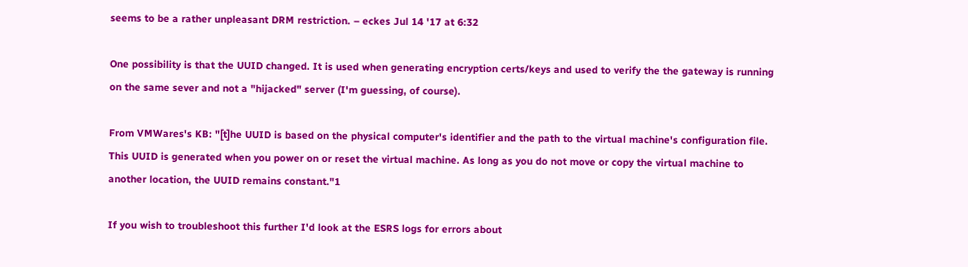seems to be a rather unpleasant DRM restriction. – eckes Jul 14 '17 at 6:32

One possibility is that the UUID changed. It is used when generating encryption certs/keys and used to verify the the gateway is running on the same sever and not a "hijacked" server (I'm guessing, of course).

From VMWares's KB: "[t]he UUID is based on the physical computer's identifier and the path to the virtual machine's configuration file. This UUID is generated when you power on or reset the virtual machine. As long as you do not move or copy the virtual machine to another location, the UUID remains constant."1

If you wish to troubleshoot this further I'd look at the ESRS logs for errors about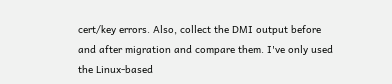cert/key errors. Also, collect the DMI output before and after migration and compare them. I've only used the Linux-based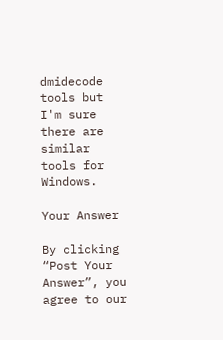dmidecode tools but I'm sure there are similar tools for Windows.

Your Answer

By clicking “Post Your Answer”, you agree to our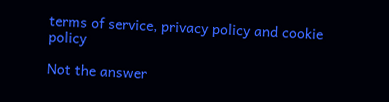terms of service, privacy policy and cookie policy

Not the answer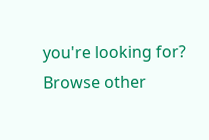you're looking for? Browse other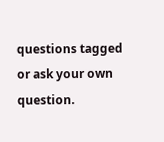questions tagged or ask your own question.